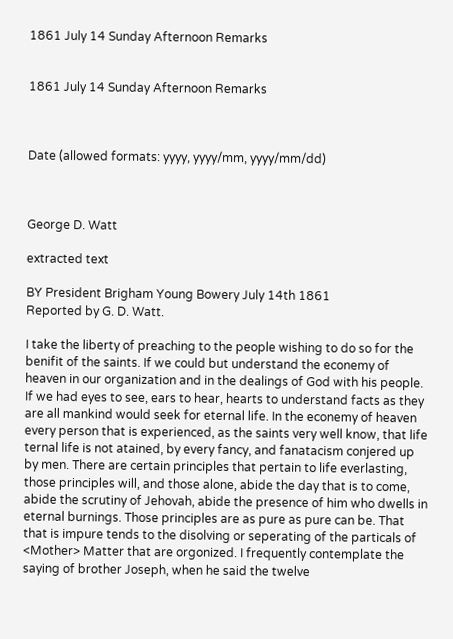1861 July 14 Sunday Afternoon Remarks


1861 July 14 Sunday Afternoon Remarks



Date (allowed formats: yyyy, yyyy/mm, yyyy/mm/dd)



George D. Watt

extracted text

BY President Brigham Young Bowery July 14th 1861
Reported by G. D. Watt.

I take the liberty of preaching to the people wishing to do so for the benifit of the saints. If we could but understand the econemy of heaven in our organization and in the dealings of God with his people. If we had eyes to see, ears to hear, hearts to understand facts as they are all mankind would seek for eternal life. In the econemy of heaven every person that is experienced, as the saints very well know, that life ternal life is not atained, by every fancy, and fanatacism conjered up by men. There are certain principles that pertain to life everlasting, those principles will, and those alone, abide the day that is to come, abide the scrutiny of Jehovah, abide the presence of him who dwells in eternal burnings. Those principles are as pure as pure can be. That that is impure tends to the disolving or seperating of the particals of <Mother> Matter that are orgonized. I frequently contemplate the saying of brother Joseph, when he said the twelve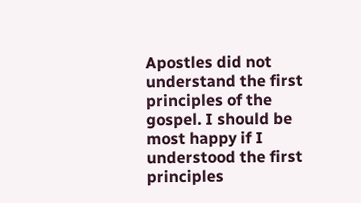Apostles did not understand the first principles of the gospel. I should be most happy if I understood the first principles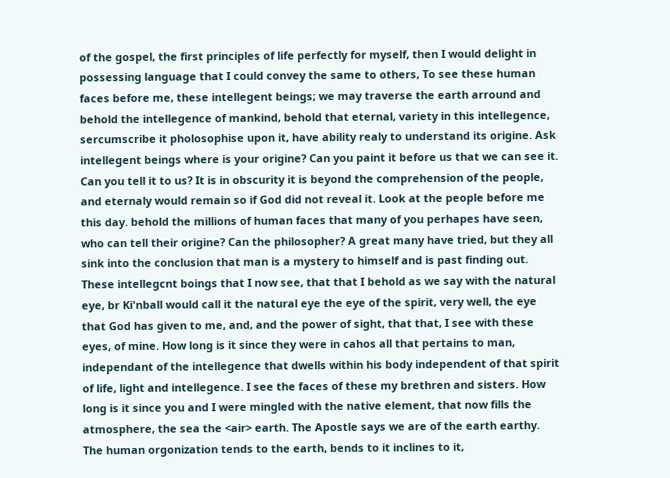of the gospel, the first principles of life perfectly for myself, then I would delight in possessing language that I could convey the same to others, To see these human faces before me, these intellegent beings; we may traverse the earth arround and behold the intellegence of mankind, behold that eternal, variety in this intellegence, sercumscribe it pholosophise upon it, have ability realy to understand its origine. Ask intellegent beings where is your origine? Can you paint it before us that we can see it. Can you tell it to us? It is in obscurity it is beyond the comprehension of the people, and eternaly would remain so if God did not reveal it. Look at the people before me this day. behold the millions of human faces that many of you perhapes have seen, who can tell their origine? Can the philosopher? A great many have tried, but they all sink into the conclusion that man is a mystery to himself and is past finding out. These intellegcnt boings that I now see, that that I behold as we say with the natural eye, br Ki'nball would call it the natural eye the eye of the spirit, very well, the eye that God has given to me, and, and the power of sight, that that, I see with these eyes, of mine. How long is it since they were in cahos all that pertains to man, independant of the intellegence that dwells within his body independent of that spirit of life, light and intellegence. I see the faces of these my brethren and sisters. How long is it since you and I were mingled with the native element, that now fills the atmosphere, the sea the <air> earth. The Apostle says we are of the earth earthy. The human orgonization tends to the earth, bends to it inclines to it,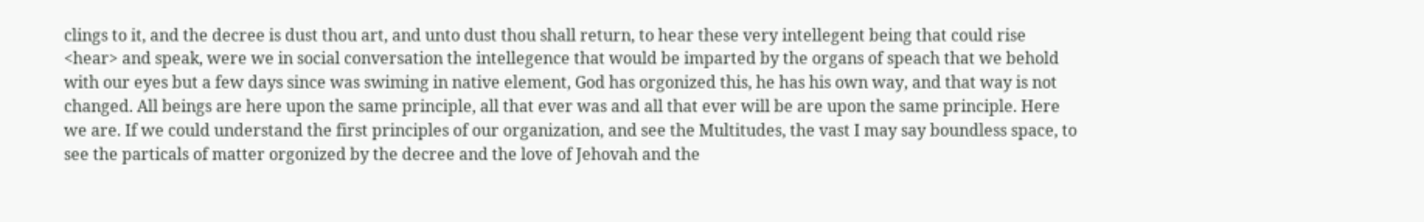clings to it, and the decree is dust thou art, and unto dust thou shall return, to hear these very intellegent being that could rise <hear> and speak, were we in social conversation the intellegence that would be imparted by the organs of speach that we behold with our eyes but a few days since was swiming in native element, God has orgonized this, he has his own way, and that way is not changed. All beings are here upon the same principle, all that ever was and all that ever will be are upon the same principle. Here we are. If we could understand the first principles of our organization, and see the Multitudes, the vast I may say boundless space, to see the particals of matter orgonized by the decree and the love of Jehovah and the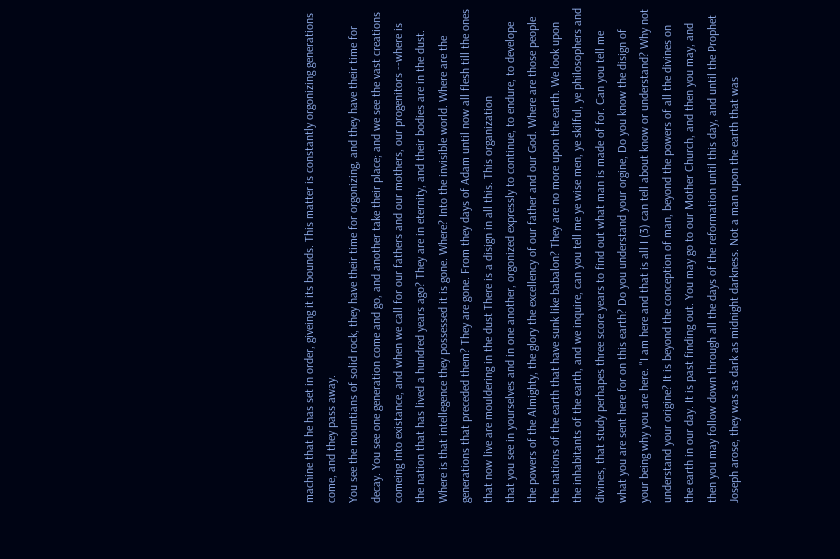machine that he has set in order, giveing it its bounds. This matter is constantly orgonizing generations come, and they pass away.
You see the mountians of solid rock, they have their time for orgonizing, and they have their time for decay. You see one generation come and go, and another take their place; and we see the vast creations comeing into existance, and when we call for our fathers and our mothers, our progenitors --where is the nation that has lived a hundred years ago? They are in eternity, and their bodies are in the dust. Where is that intellegence they possessed it is gone. Where? Into the invisible world. Where are the generations that preceded them? They are gone. From they days of Adam until now all flesh till the ones that now live are mouldering in the dust There is a disign in all this. This organization
that you see in yourselves and in one another, orgonized expressly to continue, to endure, to develope the powers of the Almighty, the glory the excellency of our father and our God. Where are those people the nations of the earth that have sunk like babalon? They are no more upon the earth. We look upon the inhabitants of the earth, and we inquire, can you tell me ye wise men, ye skilful, ye philosophers and divines, that study perhapes three score years to find out what man is made of for. Can you tell me what you are sent here for on this earth? Do you understand your orgine, Do you know the disign of your being why you are here. "I am here and that is all I (3) can tell about know or understand? Why not understand your origine? It is beyond the conception of man, beyond the powers of all the divines on the earth in our day. It is past finding out. You may go to our Mother Church, and then you may, and then you may follow down through all the days of the reformation until this day, and until the Prophet Joseph arose, they was as dark as midnight darkness. Not a man upon the earth that was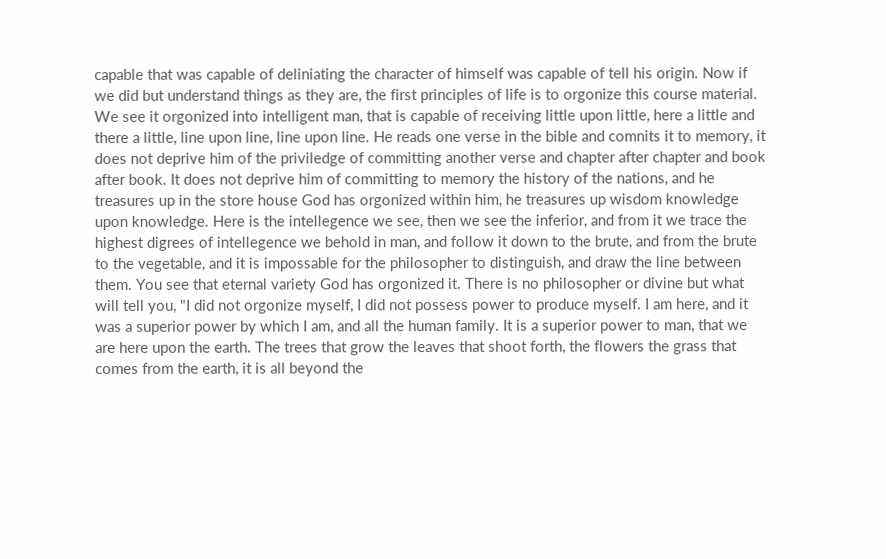capable that was capable of deliniating the character of himself was capable of tell his origin. Now if we did but understand things as they are, the first principles of life is to orgonize this course material. We see it orgonized into intelligent man, that is capable of receiving little upon little, here a little and there a little, line upon line, line upon line. He reads one verse in the bible and comnits it to memory, it does not deprive him of the priviledge of committing another verse and chapter after chapter and book after book. It does not deprive him of committing to memory the history of the nations, and he treasures up in the store house God has orgonized within him, he treasures up wisdom knowledge upon knowledge. Here is the intellegence we see, then we see the inferior, and from it we trace the highest digrees of intellegence we behold in man, and follow it down to the brute, and from the brute
to the vegetable, and it is impossable for the philosopher to distinguish, and draw the line between them. You see that eternal variety God has orgonized it. There is no philosopher or divine but what will tell you, "I did not orgonize myself, I did not possess power to produce myself. I am here, and it was a superior power by which I am, and all the human family. It is a superior power to man, that we are here upon the earth. The trees that grow the leaves that shoot forth, the flowers the grass that comes from the earth, it is all beyond the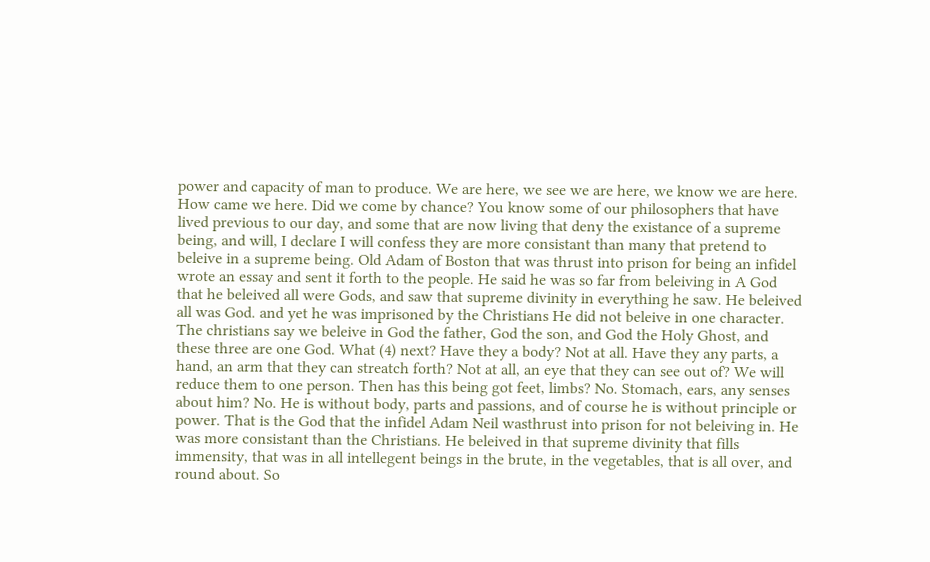power and capacity of man to produce. We are here, we see we are here, we know we are here. How came we here. Did we come by chance? You know some of our philosophers that have lived previous to our day, and some that are now living that deny the existance of a supreme being, and will, I declare I will confess they are more consistant than many that pretend to beleive in a supreme being. Old Adam of Boston that was thrust into prison for being an infidel wrote an essay and sent it forth to the people. He said he was so far from beleiving in A God that he beleived all were Gods, and saw that supreme divinity in everything he saw. He beleived all was God. and yet he was imprisoned by the Christians He did not beleive in one character. The christians say we beleive in God the father, God the son, and God the Holy Ghost, and these three are one God. What (4) next? Have they a body? Not at all. Have they any parts, a hand, an arm that they can streatch forth? Not at all, an eye that they can see out of? We will reduce them to one person. Then has this being got feet, limbs? No. Stomach, ears, any senses about him? No. He is without body, parts and passions, and of course he is without principle or power. That is the God that the infidel Adam Neil wasthrust into prison for not beleiving in. He was more consistant than the Christians. He beleived in that supreme divinity that fills immensity, that was in all intellegent beings in the brute, in the vegetables, that is all over, and round about. So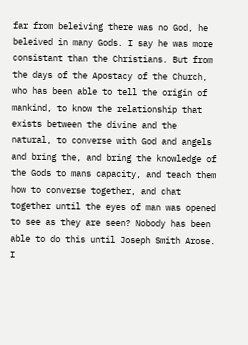far from beleiving there was no God, he beleived in many Gods. I say he was more consistant than the Christians. But from the days of the Apostacy of the Church, who has been able to tell the origin of mankind, to know the relationship that exists between the divine and the natural, to converse with God and angels and bring the, and bring the knowledge of the Gods to mans capacity, and teach them how to converse together, and chat together until the eyes of man was opened to see as they are seen? Nobody has been able to do this until Joseph Smith Arose. I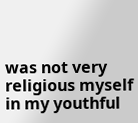was not very religious myself in my youthful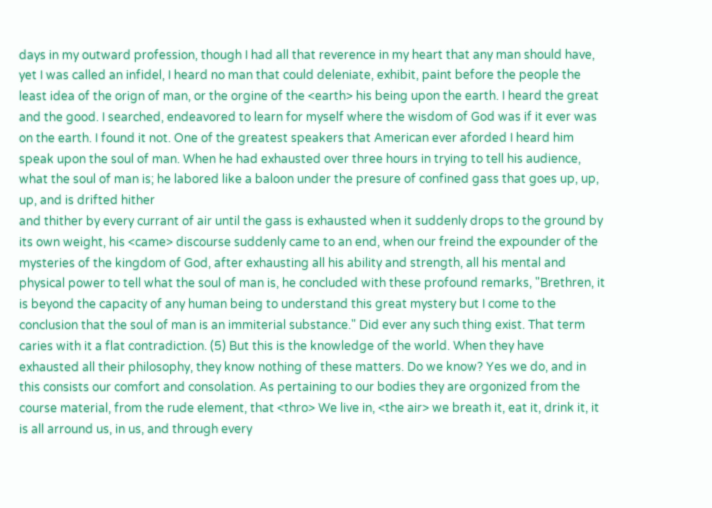days in my outward profession, though I had all that reverence in my heart that any man should have, yet I was called an infidel, I heard no man that could deleniate, exhibit, paint before the people the least idea of the orign of man, or the orgine of the <earth> his being upon the earth. I heard the great and the good. I searched, endeavored to learn for myself where the wisdom of God was if it ever was on the earth. I found it not. One of the greatest speakers that American ever aforded I heard him speak upon the soul of man. When he had exhausted over three hours in trying to tell his audience, what the soul of man is; he labored like a baloon under the presure of confined gass that goes up, up, up, and is drifted hither
and thither by every currant of air until the gass is exhausted when it suddenly drops to the ground by its own weight, his <came> discourse suddenly came to an end, when our freind the expounder of the mysteries of the kingdom of God, after exhausting all his ability and strength, all his mental and physical power to tell what the soul of man is, he concluded with these profound remarks, "Brethren, it is beyond the capacity of any human being to understand this great mystery but I come to the conclusion that the soul of man is an immiterial substance." Did ever any such thing exist. That term caries with it a flat contradiction. (5) But this is the knowledge of the world. When they have exhausted all their philosophy, they know nothing of these matters. Do we know? Yes we do, and in this consists our comfort and consolation. As pertaining to our bodies they are orgonized from the course material, from the rude element, that <thro> We live in, <the air> we breath it, eat it, drink it, it is all arround us, in us, and through every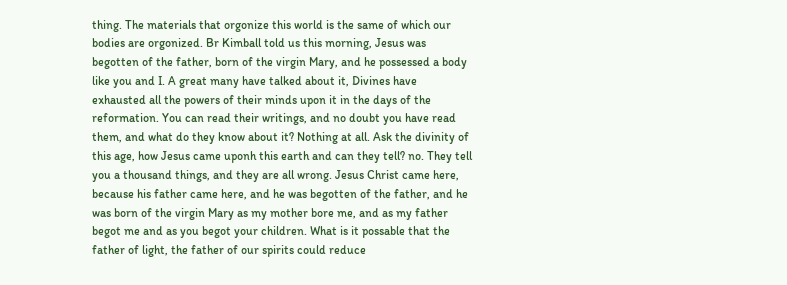thing. The materials that orgonize this world is the same of which our bodies are orgonized. Br Kimball told us this morning, Jesus was begotten of the father, born of the virgin Mary, and he possessed a body like you and I. A great many have talked about it, Divines have exhausted all the powers of their minds upon it in the days of the reformation. You can read their writings, and no doubt you have read them, and what do they know about it? Nothing at all. Ask the divinity of this age, how Jesus came uponh this earth and can they tell? no. They tell you a thousand things, and they are all wrong. Jesus Christ came here, because his father came here, and he was begotten of the father, and he was born of the virgin Mary as my mother bore me, and as my father
begot me and as you begot your children. What is it possable that the father of light, the father of our spirits could reduce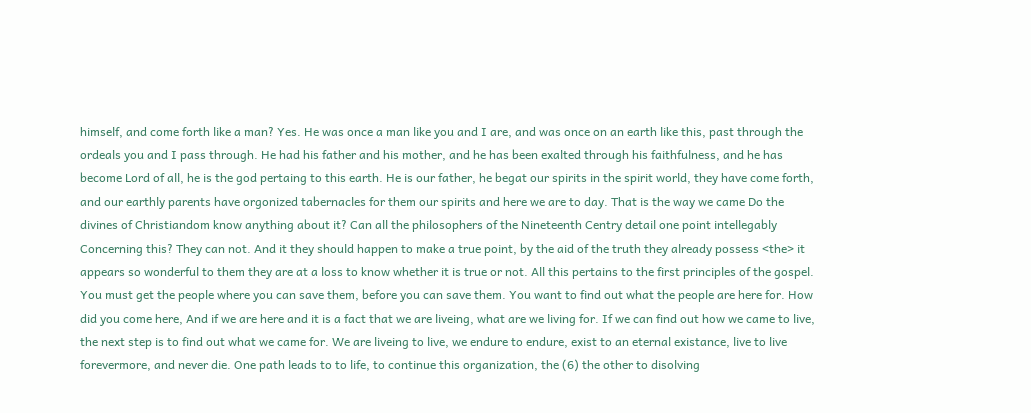himself, and come forth like a man? Yes. He was once a man like you and I are, and was once on an earth like this, past through the ordeals you and I pass through. He had his father and his mother, and he has been exalted through his faithfulness, and he has become Lord of all, he is the god pertaing to this earth. He is our father, he begat our spirits in the spirit world, they have come forth, and our earthly parents have orgonized tabernacles for them our spirits and here we are to day. That is the way we came Do the divines of Christiandom know anything about it? Can all the philosophers of the Nineteenth Centry detail one point intellegably Concerning this? They can not. And it they should happen to make a true point, by the aid of the truth they already possess <the> it appears so wonderful to them they are at a loss to know whether it is true or not. All this pertains to the first principles of the gospel. You must get the people where you can save them, before you can save them. You want to find out what the people are here for. How did you come here, And if we are here and it is a fact that we are liveing, what are we living for. If we can find out how we came to live, the next step is to find out what we came for. We are liveing to live, we endure to endure, exist to an eternal existance, live to live forevermore, and never die. One path leads to to life, to continue this organization, the (6) the other to disolving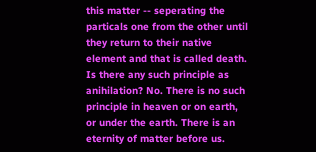this matter -- seperating the particals one from the other until they return to their native element and that is called death. Is there any such principle as anihilation? No. There is no such principle in heaven or on earth, or under the earth. There is an eternity of matter before us.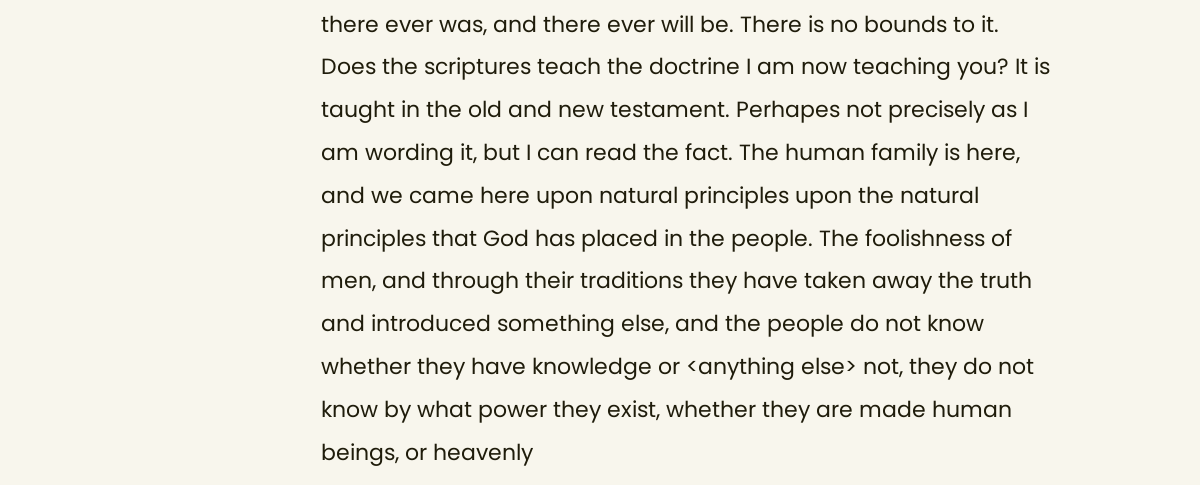there ever was, and there ever will be. There is no bounds to it. Does the scriptures teach the doctrine I am now teaching you? It is taught in the old and new testament. Perhapes not precisely as I am wording it, but I can read the fact. The human family is here, and we came here upon natural principles upon the natural principles that God has placed in the people. The foolishness of men, and through their traditions they have taken away the truth and introduced something else, and the people do not know whether they have knowledge or <anything else> not, they do not know by what power they exist, whether they are made human beings, or heavenly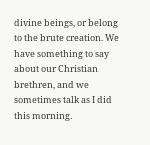divine beings, or belong to the brute creation. We have something to say about our Christian brethren, and we sometimes talk as I did this morning.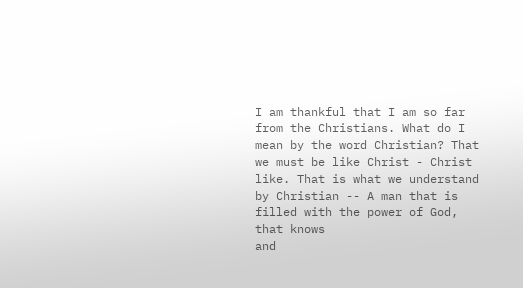I am thankful that I am so far from the Christians. What do I mean by the word Christian? That we must be like Christ - Christ like. That is what we understand by Christian -- A man that is filled with the power of God, that knows
and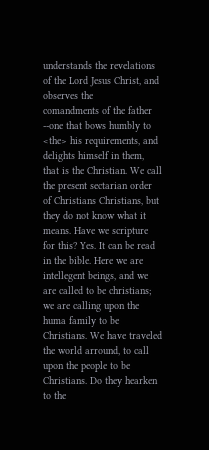understands the revelations of the Lord Jesus Christ, and observes the
comandments of the father --one that bows humbly to <the> his requirements, and delights himself in them, that is the Christian. We call the present sectarian order of Christians Christians, but they do not know what it means. Have we scripture for this? Yes. It can be read in the bible. Here we are intellegent beings, and we are called to be christians; we are calling upon the huma family to be Christians. We have traveled the world arround, to call upon the people to be Christians. Do they hearken to the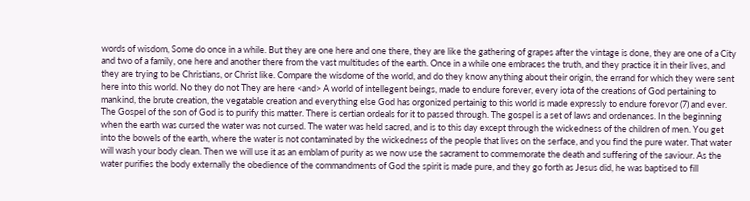words of wisdom, Some do once in a while. But they are one here and one there, they are like the gathering of grapes after the vintage is done, they are one of a City and two of a family, one here and another there from the vast multitudes of the earth. Once in a while one embraces the truth, and they practice it in their lives, and they are trying to be Christians, or Christ like. Compare the wisdome of the world, and do they know anything about their origin, the errand for which they were sent here into this world. No they do not They are here <and> A world of intellegent beings, made to endure forever, every iota of the creations of God pertaining to mankind, the brute creation, the vegatable creation and everything else God has orgonized pertainig to this world is made expressly to endure forevor (7) and ever. The Gospel of the son of God is to purify this matter. There is certian ordeals for it to passed through. The gospel is a set of laws and ordenances. In the beginning when the earth was cursed the water was not cursed. The water was held sacred, and is to this day except through the wickedness of the children of men. You get into the bowels of the earth, where the water is not contaminated by the wickedness of the people that lives on the serface, and you find the pure water. That water will wash your body clean. Then we will use it as an emblam of purity as we now use the sacrament to commemorate the death and suffering of the saviour. As the water purifies the body externally the obedience of the commandments of God the spirit is made pure, and they go forth as Jesus did, he was baptised to fill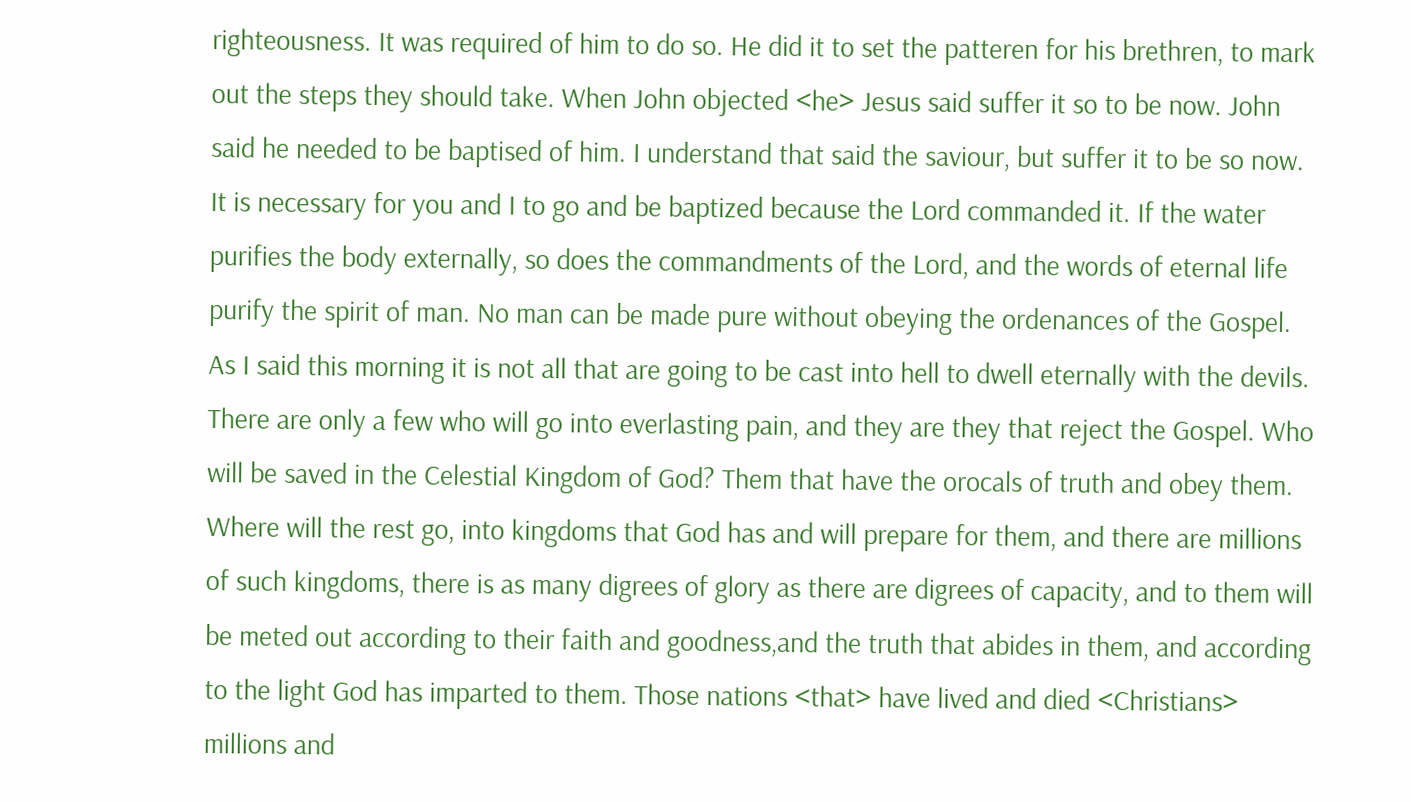righteousness. It was required of him to do so. He did it to set the patteren for his brethren, to mark out the steps they should take. When John objected <he> Jesus said suffer it so to be now. John said he needed to be baptised of him. I understand that said the saviour, but suffer it to be so now. It is necessary for you and I to go and be baptized because the Lord commanded it. If the water purifies the body externally, so does the commandments of the Lord, and the words of eternal life purify the spirit of man. No man can be made pure without obeying the ordenances of the Gospel. As I said this morning it is not all that are going to be cast into hell to dwell eternally with the devils. There are only a few who will go into everlasting pain, and they are they that reject the Gospel. Who will be saved in the Celestial Kingdom of God? Them that have the orocals of truth and obey them. Where will the rest go, into kingdoms that God has and will prepare for them, and there are millions of such kingdoms, there is as many digrees of glory as there are digrees of capacity, and to them will be meted out according to their faith and goodness,and the truth that abides in them, and according to the light God has imparted to them. Those nations <that> have lived and died <Christians> millions and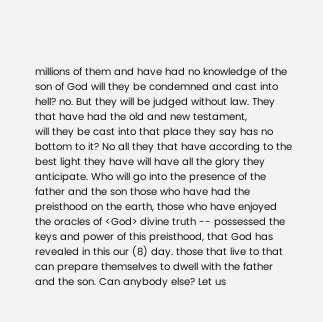millions of them and have had no knowledge of the son of God will they be condemned and cast into hell? no. But they will be judged without law. They that have had the old and new testament,
will they be cast into that place they say has no bottom to it? No all they that have according to the best light they have will have all the glory they anticipate. Who will go into the presence of the father and the son those who have had the preisthood on the earth, those who have enjoyed the oracles of <God> divine truth -- possessed the keys and power of this preisthood, that God has revealed in this our (8) day. those that live to that can prepare themselves to dwell with the father and the son. Can anybody else? Let us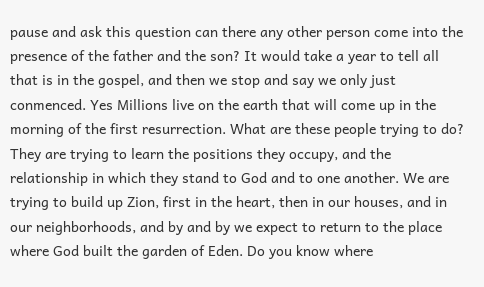pause and ask this question can there any other person come into the presence of the father and the son? It would take a year to tell all that is in the gospel, and then we stop and say we only just conmenced. Yes Millions live on the earth that will come up in the morning of the first resurrection. What are these people trying to do? They are trying to learn the positions they occupy, and the relationship in which they stand to God and to one another. We are trying to build up Zion, first in the heart, then in our houses, and in our neighborhoods, and by and by we expect to return to the place where God built the garden of Eden. Do you know where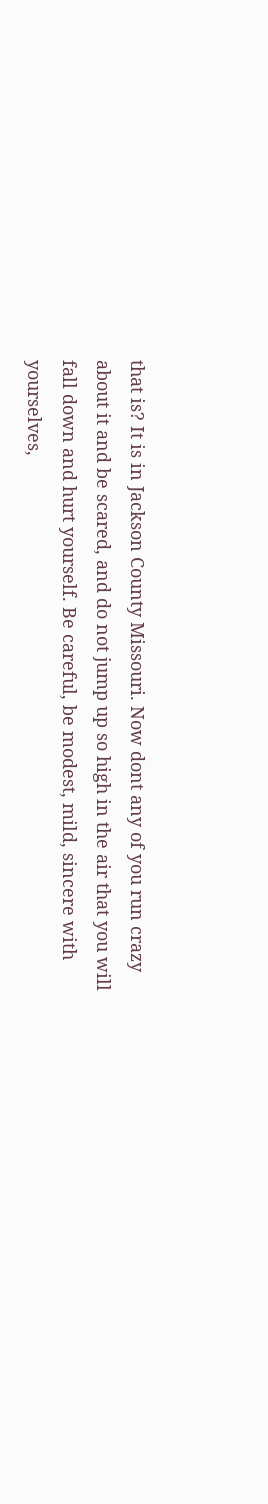that is? It is in Jackson County Missouri. Now dont any of you run crazy about it and be scared, and do not jump up so high in the air that you will fall down and hurt yourself. Be careful, be modest, mild, sincere with yourselves,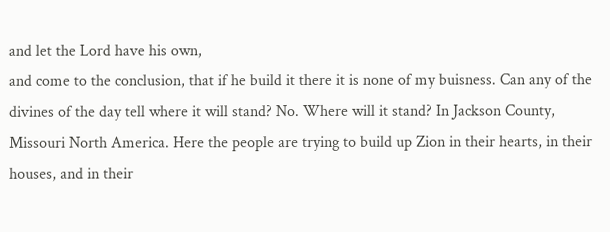and let the Lord have his own,
and come to the conclusion, that if he build it there it is none of my buisness. Can any of the divines of the day tell where it will stand? No. Where will it stand? In Jackson County, Missouri North America. Here the people are trying to build up Zion in their hearts, in their houses, and in their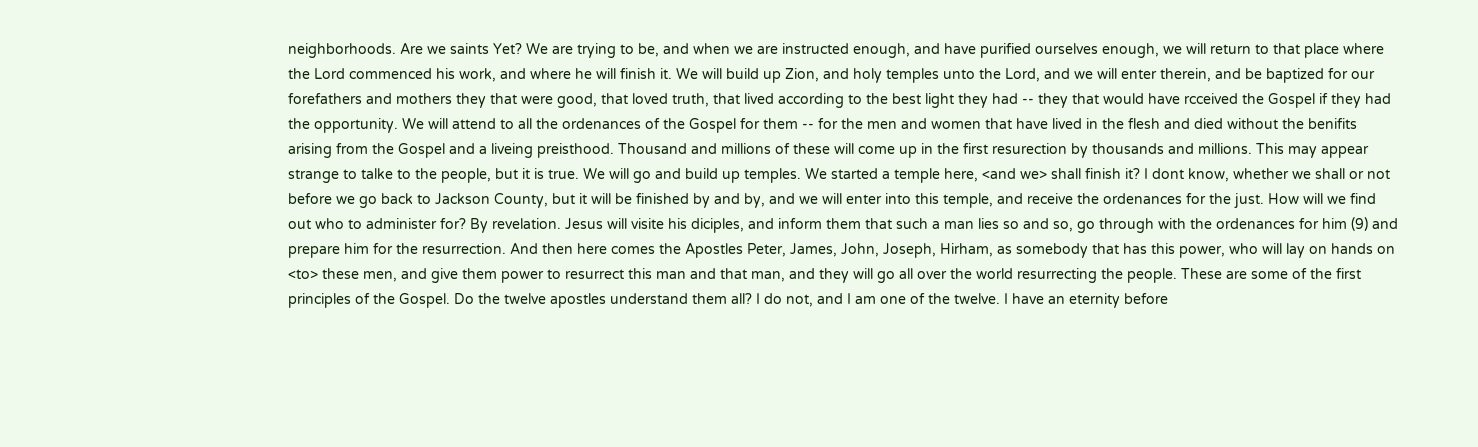neighborhoods. Are we saints Yet? We are trying to be, and when we are instructed enough, and have purified ourselves enough, we will return to that place where the Lord commenced his work, and where he will finish it. We will build up Zion, and holy temples unto the Lord, and we will enter therein, and be baptized for our forefathers and mothers they that were good, that loved truth, that lived according to the best light they had -- they that would have rcceived the Gospel if they had the opportunity. We will attend to all the ordenances of the Gospel for them -- for the men and women that have lived in the flesh and died without the benifits arising from the Gospel and a liveing preisthood. Thousand and millions of these will come up in the first resurection by thousands and millions. This may appear strange to talke to the people, but it is true. We will go and build up temples. We started a temple here, <and we> shall finish it? I dont know, whether we shall or not before we go back to Jackson County, but it will be finished by and by, and we will enter into this temple, and receive the ordenances for the just. How will we find out who to administer for? By revelation. Jesus will visite his diciples, and inform them that such a man lies so and so, go through with the ordenances for him (9) and prepare him for the resurrection. And then here comes the Apostles Peter, James, John, Joseph, Hirham, as somebody that has this power, who will lay on hands on <to> these men, and give them power to resurrect this man and that man, and they will go all over the world resurrecting the people. These are some of the first principles of the Gospel. Do the twelve apostles understand them all? I do not, and I am one of the twelve. I have an eternity before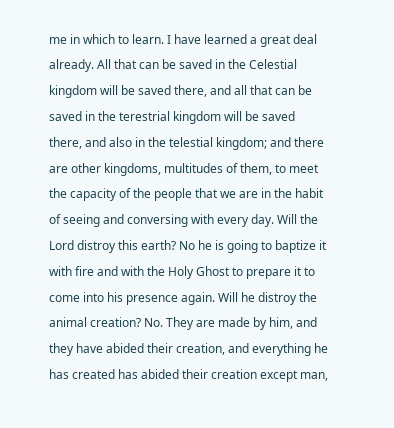me in which to learn. I have learned a great deal already. All that can be saved in the Celestial kingdom will be saved there, and all that can be saved in the terestrial kingdom will be saved there, and also in the telestial kingdom; and there are other kingdoms, multitudes of them, to meet the capacity of the people that we are in the habit of seeing and conversing with every day. Will the Lord distroy this earth? No he is going to baptize it with fire and with the Holy Ghost to prepare it to come into his presence again. Will he distroy the animal creation? No. They are made by him, and they have abided their creation, and everything he has created has abided their creation except man,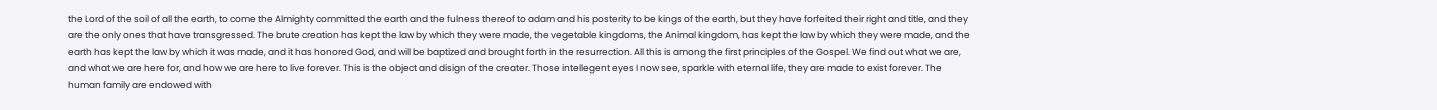the Lord of the soil of all the earth, to come the Almighty committed the earth and the fulness thereof to adam and his posterity to be kings of the earth, but they have forfeited their right and title, and they are the only ones that have transgressed. The brute creation has kept the law by which they were made, the vegetable kingdoms, the Animal kingdom, has kept the law by which they were made, and the earth has kept the law by which it was made, and it has honored God, and will be baptized and brought forth in the resurrection. All this is among the first principles of the Gospel. We find out what we are, and what we are here for, and how we are here to live forever. This is the object and disign of the creater. Those intellegent eyes I now see, sparkle with eternal life, they are made to exist forever. The human family are endowed with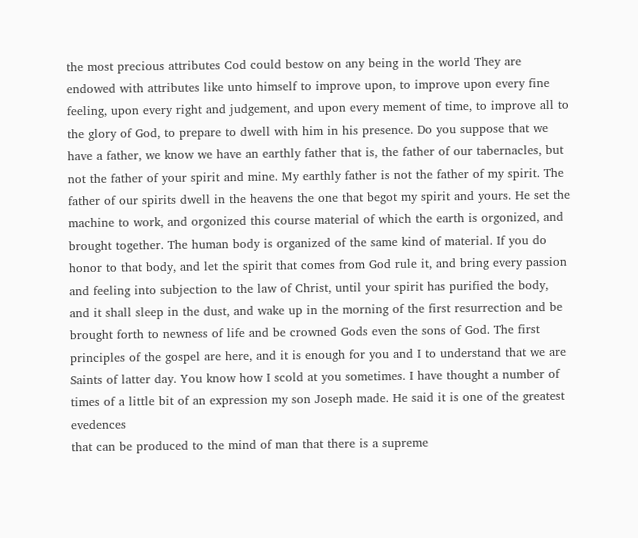the most precious attributes Cod could bestow on any being in the world They are endowed with attributes like unto himself to improve upon, to improve upon every fine feeling, upon every right and judgement, and upon every mement of time, to improve all to the glory of God, to prepare to dwell with him in his presence. Do you suppose that we have a father, we know we have an earthly father that is, the father of our tabernacles, but not the father of your spirit and mine. My earthly father is not the father of my spirit. The father of our spirits dwell in the heavens the one that begot my spirit and yours. He set the machine to work, and orgonized this course material of which the earth is orgonized, and brought together. The human body is organized of the same kind of material. If you do honor to that body, and let the spirit that comes from God rule it, and bring every passion and feeling into subjection to the law of Christ, until your spirit has purified the body, and it shall sleep in the dust, and wake up in the morning of the first resurrection and be brought forth to newness of life and be crowned Gods even the sons of God. The first principles of the gospel are here, and it is enough for you and I to understand that we are Saints of latter day. You know how I scold at you sometimes. I have thought a number of times of a little bit of an expression my son Joseph made. He said it is one of the greatest evedences
that can be produced to the mind of man that there is a supreme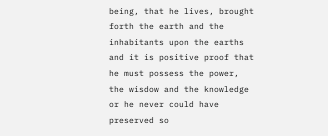being, that he lives, brought forth the earth and the inhabitants upon the earths and it is positive proof that he must possess the power, the wisdow and the knowledge or he never could have preserved so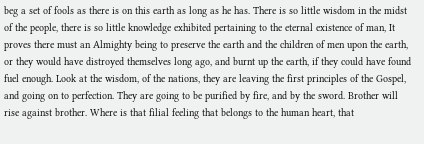beg a set of fools as there is on this earth as long as he has. There is so little wisdom in the midst of the people, there is so little knowledge exhibited pertaining to the eternal existence of man, It proves there must an Almighty being to preserve the earth and the children of men upon the earth, or they would have distroyed themselves long ago, and burnt up the earth, if they could have found fuel enough. Look at the wisdom, of the nations, they are leaving the first principles of the Gospel, and going on to perfection. They are going to be purified by fire, and by the sword. Brother will rise against brother. Where is that filial feeling that belongs to the human heart, that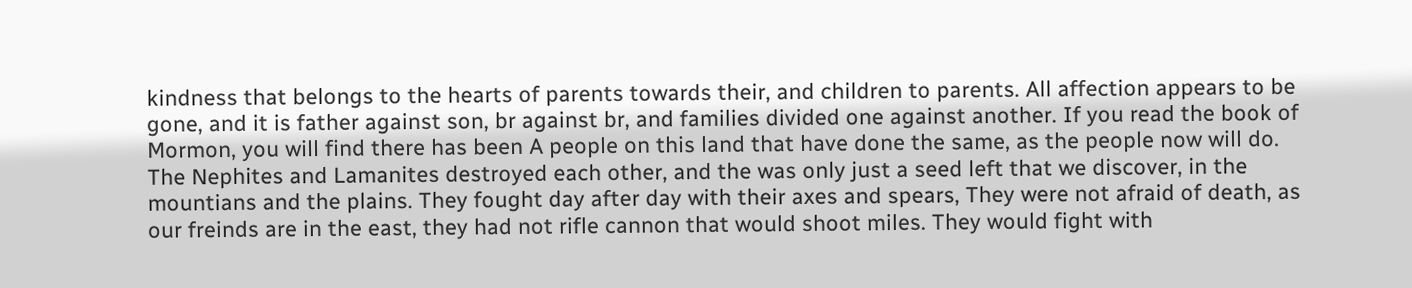kindness that belongs to the hearts of parents towards their, and children to parents. All affection appears to be gone, and it is father against son, br against br, and families divided one against another. If you read the book of Mormon, you will find there has been A people on this land that have done the same, as the people now will do. The Nephites and Lamanites destroyed each other, and the was only just a seed left that we discover, in the mountians and the plains. They fought day after day with their axes and spears, They were not afraid of death, as our freinds are in the east, they had not rifle cannon that would shoot miles. They would fight with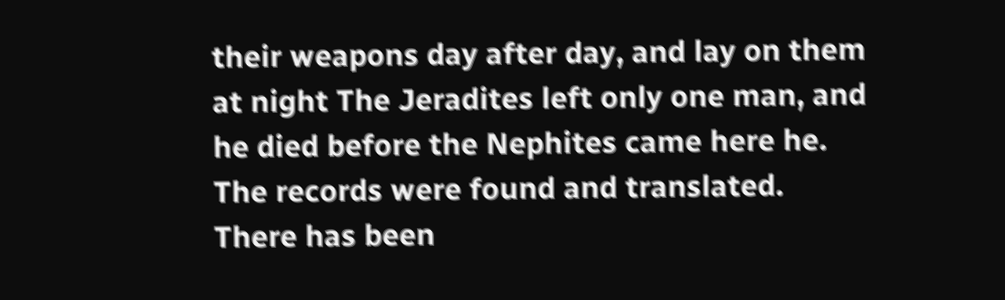their weapons day after day, and lay on them at night The Jeradites left only one man, and he died before the Nephites came here he. The records were found and translated. There has been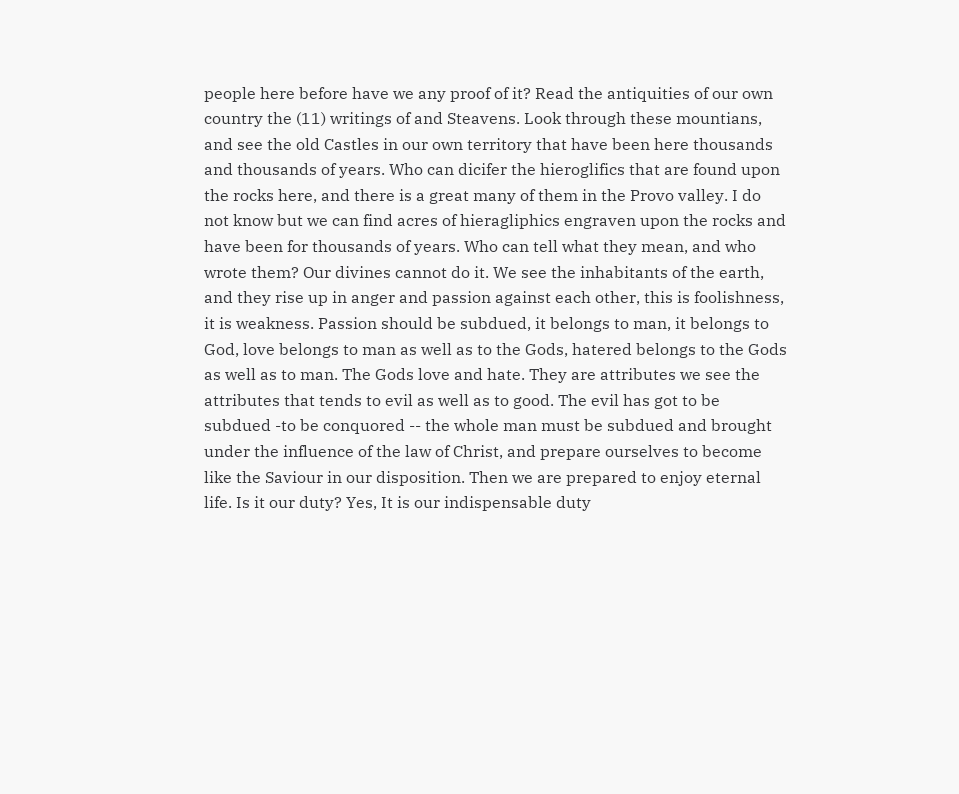people here before have we any proof of it? Read the antiquities of our own country the (11) writings of and Steavens. Look through these mountians, and see the old Castles in our own territory that have been here thousands and thousands of years. Who can dicifer the hieroglifics that are found upon the rocks here, and there is a great many of them in the Provo valley. I do not know but we can find acres of hieragliphics engraven upon the rocks and have been for thousands of years. Who can tell what they mean, and who wrote them? Our divines cannot do it. We see the inhabitants of the earth, and they rise up in anger and passion against each other, this is foolishness, it is weakness. Passion should be subdued, it belongs to man, it belongs to God, love belongs to man as well as to the Gods, hatered belongs to the Gods as well as to man. The Gods love and hate. They are attributes we see the attributes that tends to evil as well as to good. The evil has got to be subdued -to be conquored -- the whole man must be subdued and brought under the influence of the law of Christ, and prepare ourselves to become like the Saviour in our disposition. Then we are prepared to enjoy eternal life. Is it our duty? Yes, It is our indispensable duty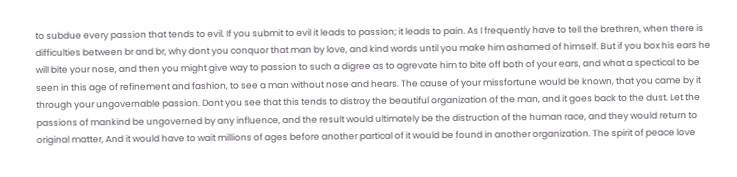to subdue every passion that tends to evil. If you submit to evil it leads to passion; it leads to pain. As I frequently have to tell the brethren, when there is difficulties between br and br, why dont you conquor that man by love, and kind words until you make him ashamed of himself. But if you box his ears he will bite your nose, and then you might give way to passion to such a digree as to agrevate him to bite off both of your ears, and what a spectical to be seen in this age of refinement and fashion, to see a man without nose and hears. The cause of your missfortune would be known, that you came by it through your ungovernable passion. Dont you see that this tends to distroy the beautiful organization of the man, and it goes back to the dust. Let the passions of mankind be ungoverned by any influence, and the result would ultimately be the distruction of the human race, and they would return to original matter, And it would have to wait millions of ages before another partical of it would be found in another organization. The spirit of peace love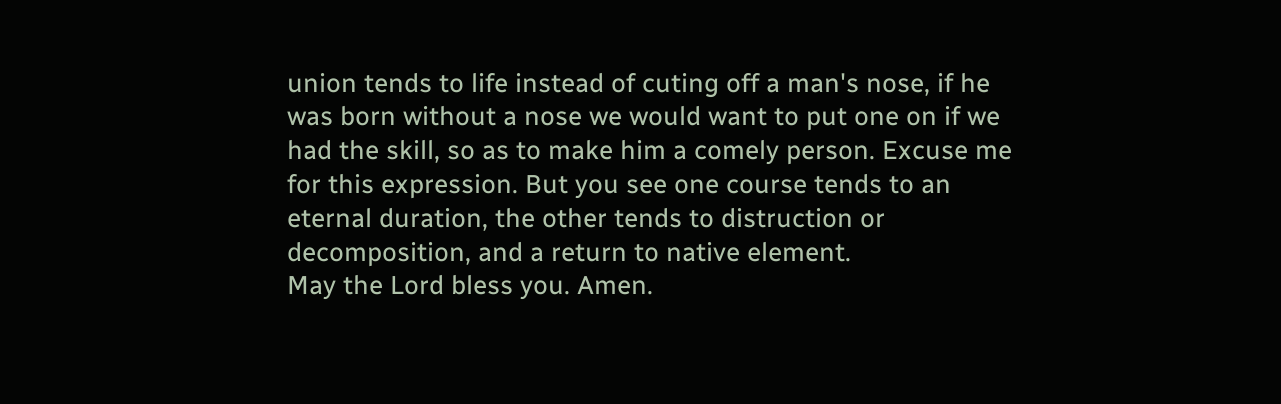union tends to life instead of cuting off a man's nose, if he was born without a nose we would want to put one on if we had the skill, so as to make him a comely person. Excuse me for this expression. But you see one course tends to an eternal duration, the other tends to distruction or decomposition, and a return to native element.
May the Lord bless you. Amen.